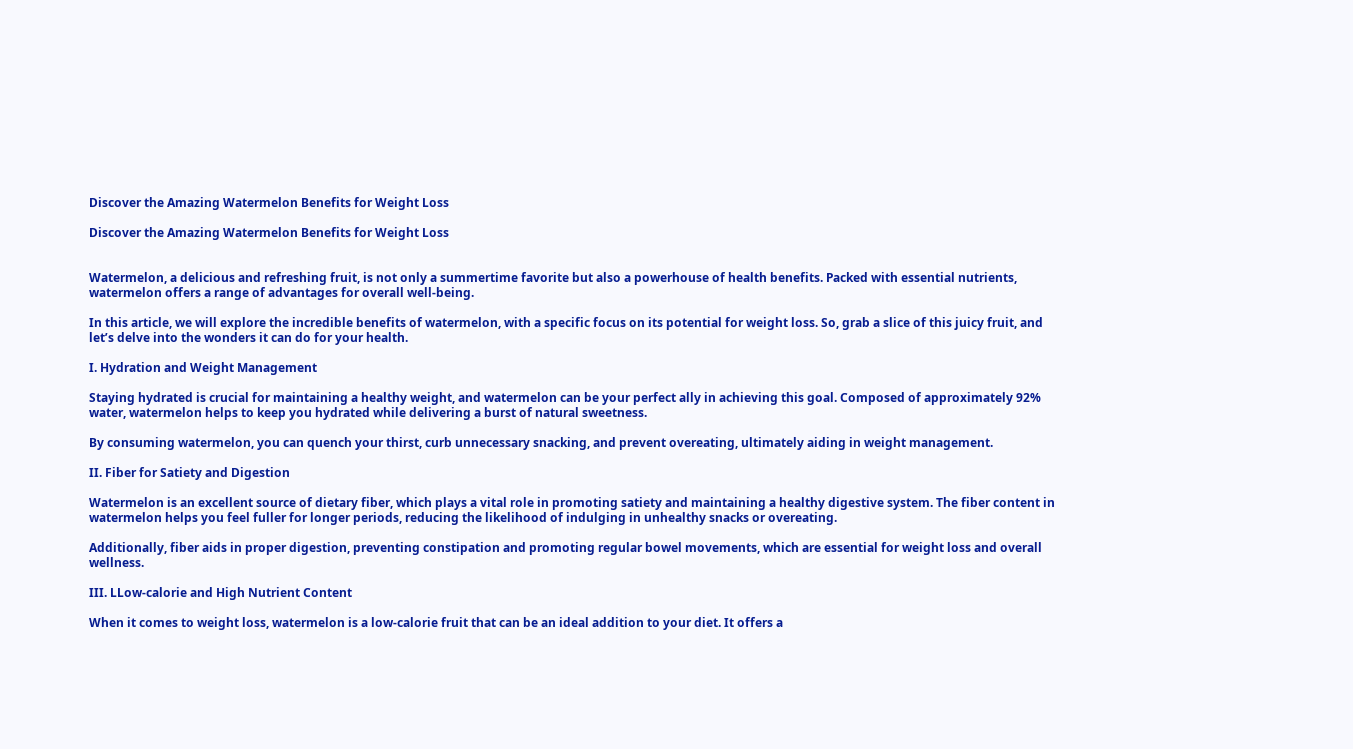Discover the Amazing Watermelon Benefits for Weight Loss

Discover the Amazing Watermelon Benefits for Weight Loss


Watermelon, a delicious and refreshing fruit, is not only a summertime favorite but also a powerhouse of health benefits. Packed with essential nutrients, watermelon offers a range of advantages for overall well-being.

In this article, we will explore the incredible benefits of watermelon, with a specific focus on its potential for weight loss. So, grab a slice of this juicy fruit, and let’s delve into the wonders it can do for your health.

I. Hydration and Weight Management

Staying hydrated is crucial for maintaining a healthy weight, and watermelon can be your perfect ally in achieving this goal. Composed of approximately 92% water, watermelon helps to keep you hydrated while delivering a burst of natural sweetness.

By consuming watermelon, you can quench your thirst, curb unnecessary snacking, and prevent overeating, ultimately aiding in weight management.

II. Fiber for Satiety and Digestion

Watermelon is an excellent source of dietary fiber, which plays a vital role in promoting satiety and maintaining a healthy digestive system. The fiber content in watermelon helps you feel fuller for longer periods, reducing the likelihood of indulging in unhealthy snacks or overeating.

Additionally, fiber aids in proper digestion, preventing constipation and promoting regular bowel movements, which are essential for weight loss and overall wellness.

III. LLow-calorie and High Nutrient Content

When it comes to weight loss, watermelon is a low-calorie fruit that can be an ideal addition to your diet. It offers a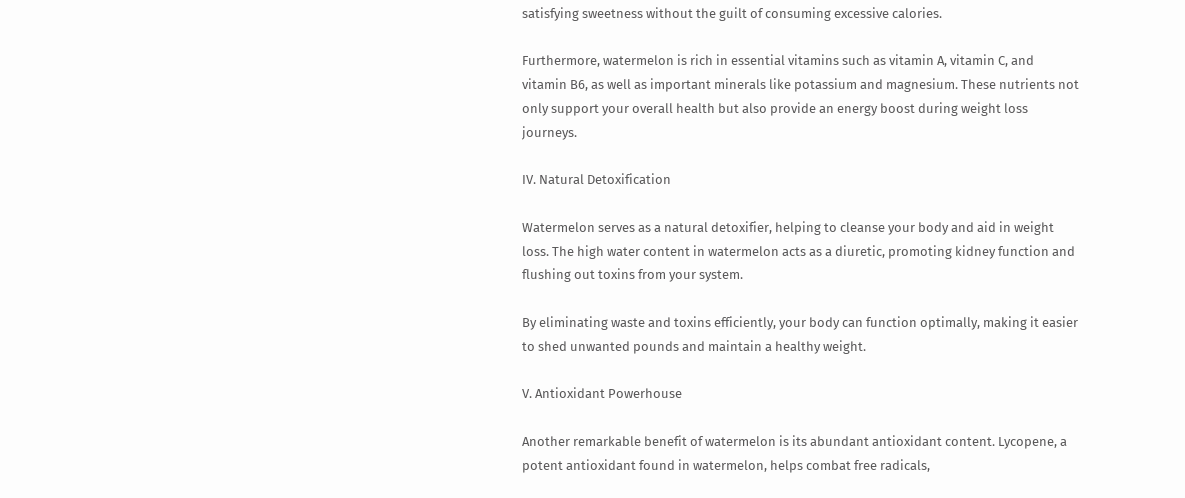satisfying sweetness without the guilt of consuming excessive calories.

Furthermore, watermelon is rich in essential vitamins such as vitamin A, vitamin C, and vitamin B6, as well as important minerals like potassium and magnesium. These nutrients not only support your overall health but also provide an energy boost during weight loss journeys.

IV. Natural Detoxification

Watermelon serves as a natural detoxifier, helping to cleanse your body and aid in weight loss. The high water content in watermelon acts as a diuretic, promoting kidney function and flushing out toxins from your system.

By eliminating waste and toxins efficiently, your body can function optimally, making it easier to shed unwanted pounds and maintain a healthy weight.

V. Antioxidant Powerhouse

Another remarkable benefit of watermelon is its abundant antioxidant content. Lycopene, a potent antioxidant found in watermelon, helps combat free radicals,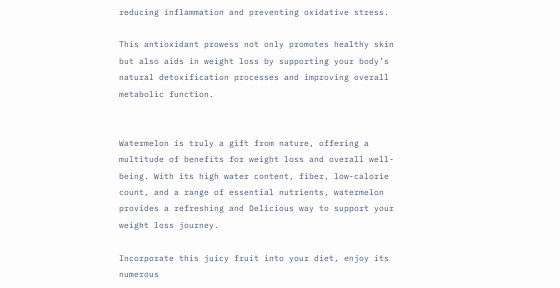reducing inflammation and preventing oxidative stress.

This antioxidant prowess not only promotes healthy skin but also aids in weight loss by supporting your body’s natural detoxification processes and improving overall metabolic function.


Watermelon is truly a gift from nature, offering a multitude of benefits for weight loss and overall well-being. With its high water content, fiber, low-calorie count, and a range of essential nutrients, watermelon provides a refreshing and Delicious way to support your weight loss journey.

Incorporate this juicy fruit into your diet, enjoy its numerous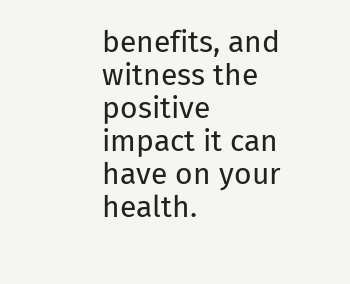benefits, and witness the positive impact it can have on your health.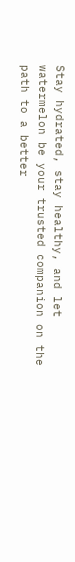Stay hydrated, stay healthy, and let watermelon be your trusted companion on the path to a better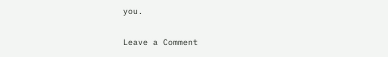you.

Leave a Comment